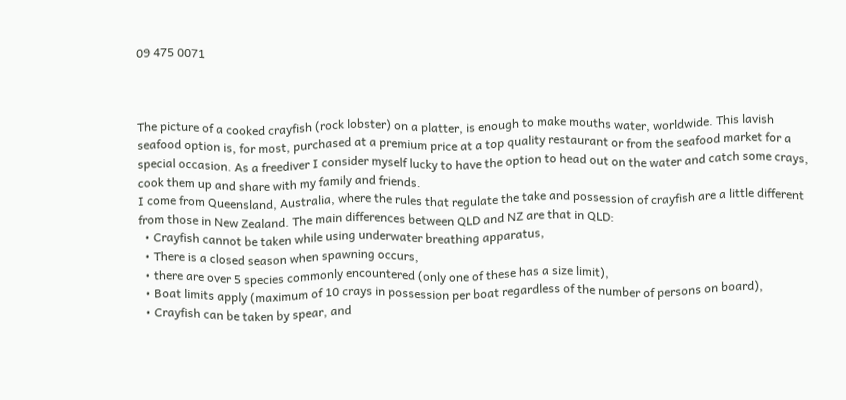09 475 0071



The picture of a cooked crayfish (rock lobster) on a platter, is enough to make mouths water, worldwide. This lavish seafood option is, for most, purchased at a premium price at a top quality restaurant or from the seafood market for a special occasion. As a freediver I consider myself lucky to have the option to head out on the water and catch some crays, cook them up and share with my family and friends.
I come from Queensland, Australia, where the rules that regulate the take and possession of crayfish are a little different from those in New Zealand. The main differences between QLD and NZ are that in QLD:
  • Crayfish cannot be taken while using underwater breathing apparatus,
  • There is a closed season when spawning occurs,
  • there are over 5 species commonly encountered (only one of these has a size limit),
  • Boat limits apply (maximum of 10 crays in possession per boat regardless of the number of persons on board),
  • Crayfish can be taken by spear, and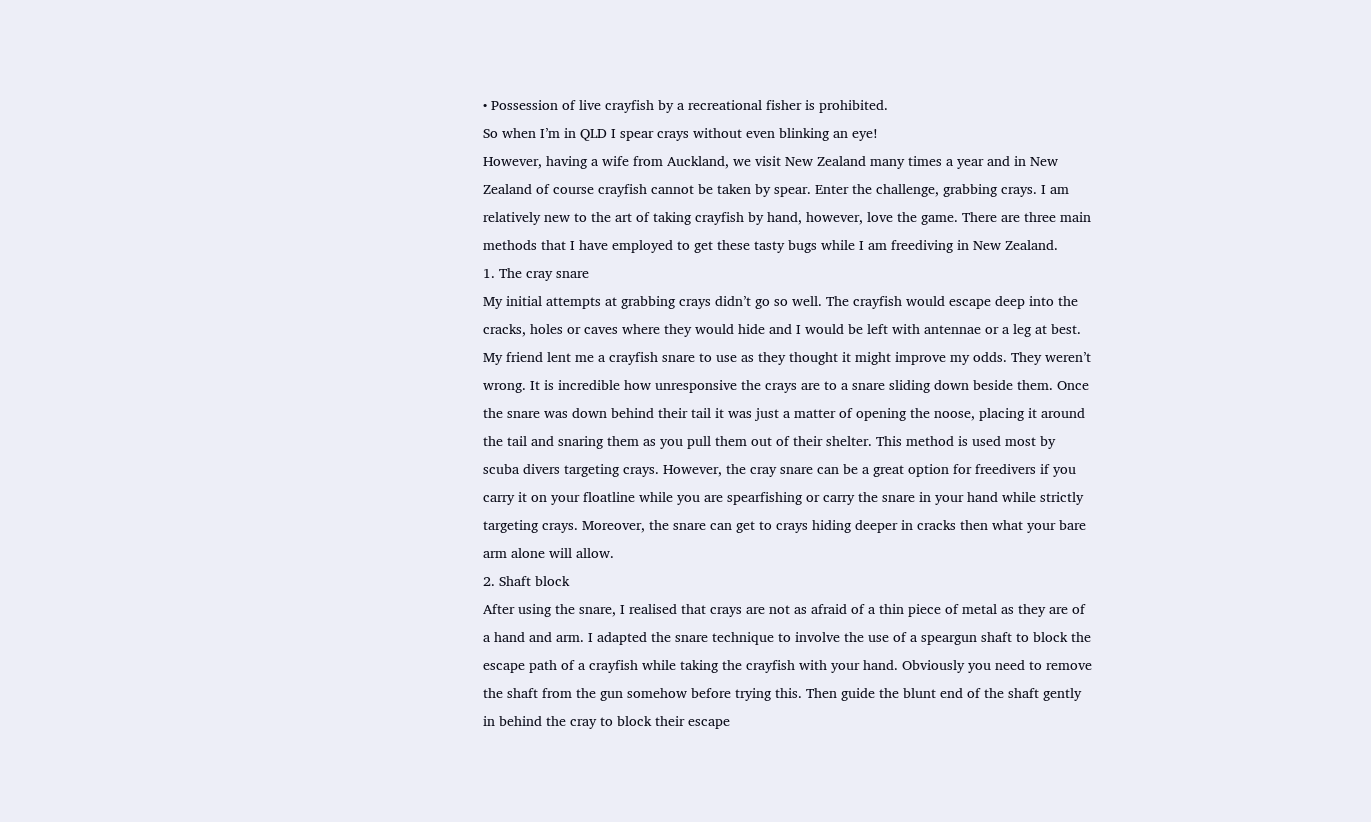• Possession of live crayfish by a recreational fisher is prohibited.
So when I’m in QLD I spear crays without even blinking an eye!
However, having a wife from Auckland, we visit New Zealand many times a year and in New Zealand of course crayfish cannot be taken by spear. Enter the challenge, grabbing crays. I am relatively new to the art of taking crayfish by hand, however, love the game. There are three main methods that I have employed to get these tasty bugs while I am freediving in New Zealand.
1. The cray snare
My initial attempts at grabbing crays didn’t go so well. The crayfish would escape deep into the cracks, holes or caves where they would hide and I would be left with antennae or a leg at best.  My friend lent me a crayfish snare to use as they thought it might improve my odds. They weren’t wrong. It is incredible how unresponsive the crays are to a snare sliding down beside them. Once the snare was down behind their tail it was just a matter of opening the noose, placing it around the tail and snaring them as you pull them out of their shelter. This method is used most by scuba divers targeting crays. However, the cray snare can be a great option for freedivers if you carry it on your floatline while you are spearfishing or carry the snare in your hand while strictly targeting crays. Moreover, the snare can get to crays hiding deeper in cracks then what your bare arm alone will allow.
2. Shaft block
After using the snare, I realised that crays are not as afraid of a thin piece of metal as they are of a hand and arm. I adapted the snare technique to involve the use of a speargun shaft to block the escape path of a crayfish while taking the crayfish with your hand. Obviously you need to remove the shaft from the gun somehow before trying this. Then guide the blunt end of the shaft gently in behind the cray to block their escape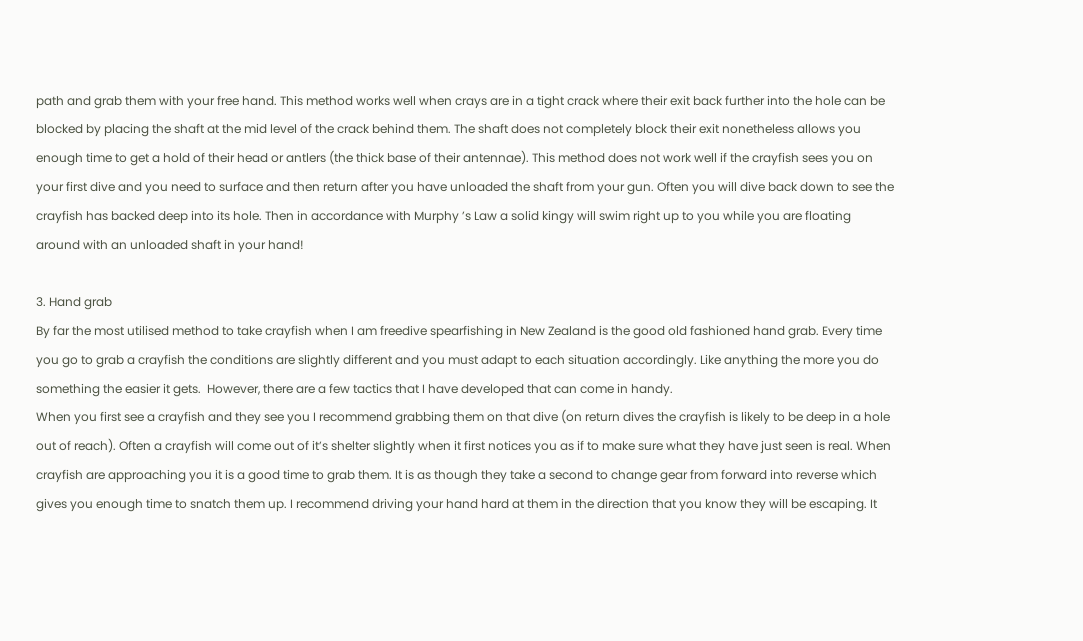path and grab them with your free hand. This method works well when crays are in a tight crack where their exit back further into the hole can be blocked by placing the shaft at the mid level of the crack behind them. The shaft does not completely block their exit nonetheless allows you enough time to get a hold of their head or antlers (the thick base of their antennae). This method does not work well if the crayfish sees you on your first dive and you need to surface and then return after you have unloaded the shaft from your gun. Often you will dive back down to see the crayfish has backed deep into its hole. Then in accordance with Murphy ’s Law a solid kingy will swim right up to you while you are floating around with an unloaded shaft in your hand!

3. Hand grab
By far the most utilised method to take crayfish when I am freedive spearfishing in New Zealand is the good old fashioned hand grab. Every time you go to grab a crayfish the conditions are slightly different and you must adapt to each situation accordingly. Like anything the more you do something the easier it gets.  However, there are a few tactics that I have developed that can come in handy.
When you first see a crayfish and they see you I recommend grabbing them on that dive (on return dives the crayfish is likely to be deep in a hole out of reach). Often a crayfish will come out of it’s shelter slightly when it first notices you as if to make sure what they have just seen is real. When crayfish are approaching you it is a good time to grab them. It is as though they take a second to change gear from forward into reverse which gives you enough time to snatch them up. I recommend driving your hand hard at them in the direction that you know they will be escaping. It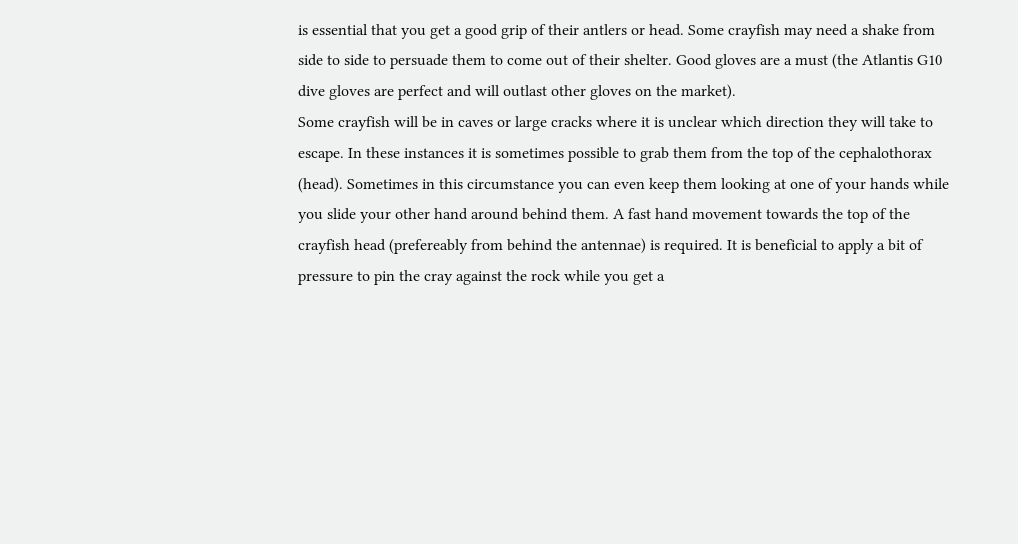is essential that you get a good grip of their antlers or head. Some crayfish may need a shake from side to side to persuade them to come out of their shelter. Good gloves are a must (the Atlantis G10 dive gloves are perfect and will outlast other gloves on the market).
Some crayfish will be in caves or large cracks where it is unclear which direction they will take to escape. In these instances it is sometimes possible to grab them from the top of the cephalothorax (head). Sometimes in this circumstance you can even keep them looking at one of your hands while you slide your other hand around behind them. A fast hand movement towards the top of the crayfish head (prefereably from behind the antennae) is required. It is beneficial to apply a bit of pressure to pin the cray against the rock while you get a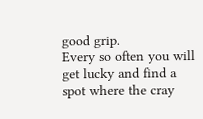good grip.
Every so often you will get lucky and find a spot where the cray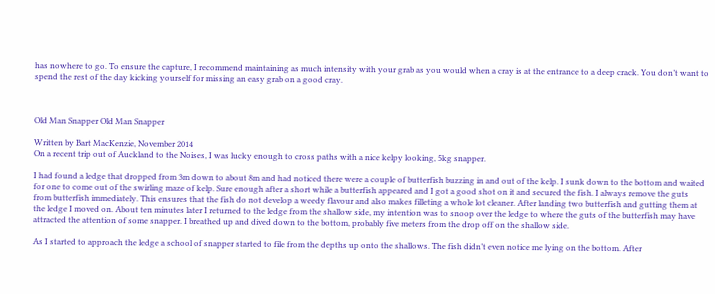has nowhere to go. To ensure the capture, I recommend maintaining as much intensity with your grab as you would when a cray is at the entrance to a deep crack. You don’t want to spend the rest of the day kicking yourself for missing an easy grab on a good cray.



Old Man Snapper Old Man Snapper

Written by Bart MacKenzie, November 2014
On a recent trip out of Auckland to the Noises, I was lucky enough to cross paths with a nice kelpy looking, 5kg snapper.

I had found a ledge that dropped from 3m down to about 8m and had noticed there were a couple of butterfish buzzing in and out of the kelp. I sunk down to the bottom and waited for one to come out of the swirling maze of kelp. Sure enough after a short while a butterfish appeared and I got a good shot on it and secured the fish. I always remove the guts from butterfish immediately. This ensures that the fish do not develop a weedy flavour and also makes filleting a whole lot cleaner. After landing two butterfish and gutting them at the ledge I moved on. About ten minutes later I returned to the ledge from the shallow side, my intention was to snoop over the ledge to where the guts of the butterfish may have attracted the attention of some snapper. I breathed up and dived down to the bottom, probably five meters from the drop off on the shallow side.

As I started to approach the ledge a school of snapper started to file from the depths up onto the shallows. The fish didn’t even notice me lying on the bottom. After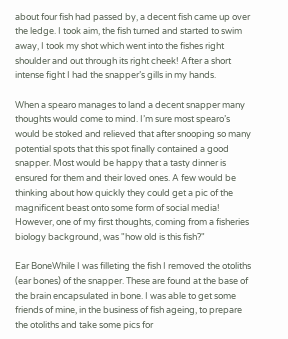about four fish had passed by, a decent fish came up over the ledge. I took aim, the fish turned and started to swim away, I took my shot which went into the fishes right shoulder and out through its right cheek! After a short intense fight I had the snapper’s gills in my hands.

When a spearo manages to land a decent snapper many thoughts would come to mind. I’m sure most spearo’s would be stoked and relieved that after snooping so many potential spots that this spot finally contained a good snapper. Most would be happy that a tasty dinner is ensured for them and their loved ones. A few would be thinking about how quickly they could get a pic of the magnificent beast onto some form of social media! However, one of my first thoughts, coming from a fisheries biology background, was "how old is this fish?"

Ear BoneWhile I was filleting the fish I removed the otoliths (ear bones) of the snapper. These are found at the base of the brain encapsulated in bone. I was able to get some friends of mine, in the business of fish ageing, to prepare the otoliths and take some pics for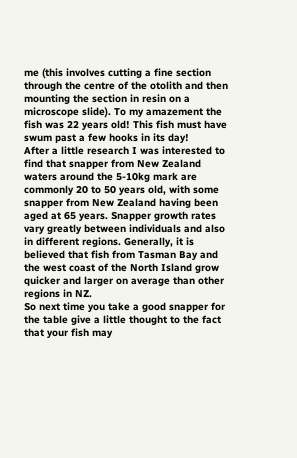me (this involves cutting a fine section through the centre of the otolith and then mounting the section in resin on a microscope slide). To my amazement the fish was 22 years old! This fish must have swum past a few hooks in its day!
After a little research I was interested to find that snapper from New Zealand waters around the 5-10kg mark are commonly 20 to 50 years old, with some snapper from New Zealand having been aged at 65 years. Snapper growth rates vary greatly between individuals and also in different regions. Generally, it is believed that fish from Tasman Bay and the west coast of the North Island grow quicker and larger on average than other regions in NZ.
So next time you take a good snapper for the table give a little thought to the fact that your fish may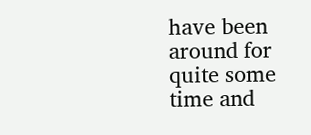have been around for quite some time and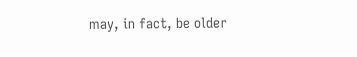may, in fact, be older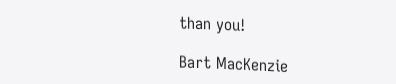than you!

Bart MacKenzie